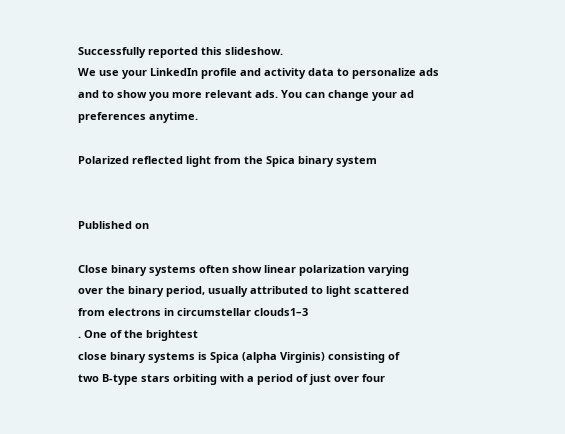Successfully reported this slideshow.
We use your LinkedIn profile and activity data to personalize ads and to show you more relevant ads. You can change your ad preferences anytime.

Polarized reflected light from the Spica binary system


Published on

Close binary systems often show linear polarization varying
over the binary period, usually attributed to light scattered
from electrons in circumstellar clouds1–3
. One of the brightest
close binary systems is Spica (alpha Virginis) consisting of
two B-type stars orbiting with a period of just over four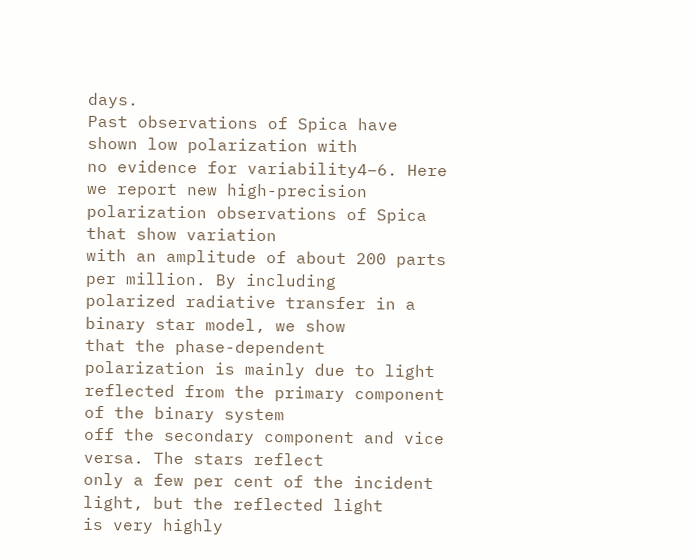days.
Past observations of Spica have shown low polarization with
no evidence for variability4–6. Here we report new high-precision polarization observations of Spica that show variation
with an amplitude of about 200 parts per million. By including
polarized radiative transfer in a binary star model, we show
that the phase-dependent polarization is mainly due to light
reflected from the primary component of the binary system
off the secondary component and vice versa. The stars reflect
only a few per cent of the incident light, but the reflected light
is very highly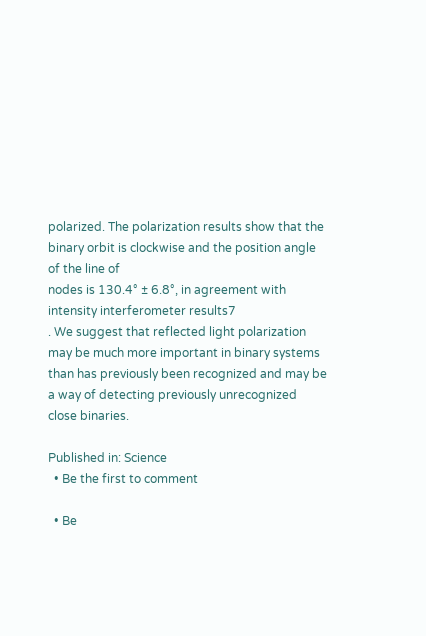polarized. The polarization results show that the
binary orbit is clockwise and the position angle of the line of
nodes is 130.4° ± 6.8°, in agreement with intensity interferometer results7
. We suggest that reflected light polarization
may be much more important in binary systems than has previously been recognized and may be a way of detecting previously unrecognized close binaries.

Published in: Science
  • Be the first to comment

  • Be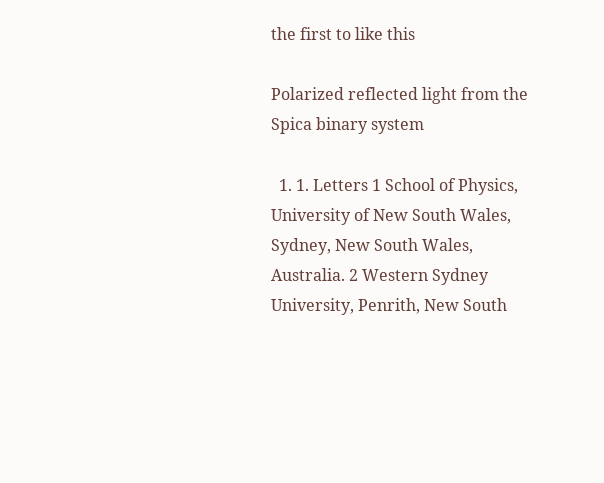the first to like this

Polarized reflected light from the Spica binary system

  1. 1. Letters 1 School of Physics, University of New South Wales, Sydney, New South Wales, Australia. 2 Western Sydney University, Penrith, New South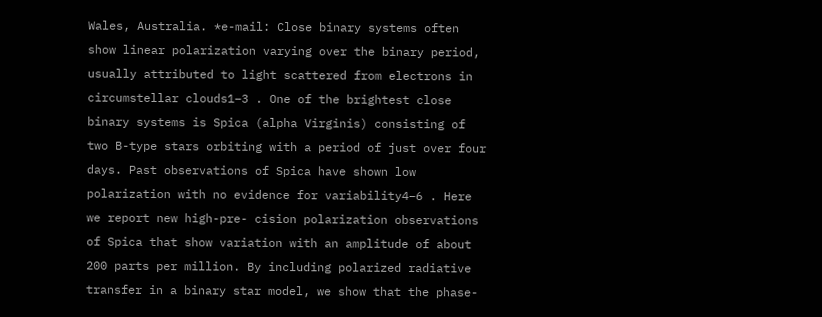Wales, Australia. *e-mail: Close binary systems often show linear polarization varying over the binary period, usually attributed to light scattered from electrons in circumstellar clouds1–3 . One of the brightest close binary systems is Spica (alpha Virginis) consisting of two B-type stars orbiting with a period of just over four days. Past observations of Spica have shown low polarization with no evidence for variability4–6 . Here we report new high-pre- cision polarization observations of Spica that show variation with an amplitude of about 200 parts per million. By including polarized radiative transfer in a binary star model, we show that the phase-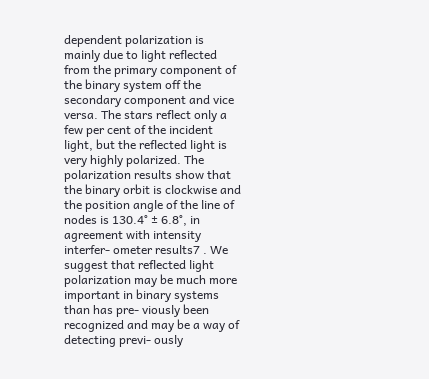dependent polarization is mainly due to light reflected from the primary component of the binary system off the secondary component and vice versa. The stars reflect only a few per cent of the incident light, but the reflected light is very highly polarized. The polarization results show that the binary orbit is clockwise and the position angle of the line of nodes is 130.4° ± 6.8°, in agreement with intensity interfer- ometer results7 . We suggest that reflected light polarization may be much more important in binary systems than has pre- viously been recognized and may be a way of detecting previ- ously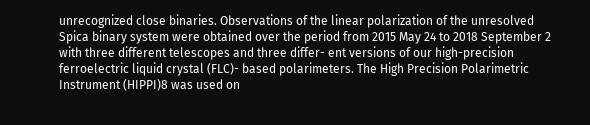unrecognized close binaries. Observations of the linear polarization of the unresolved Spica binary system were obtained over the period from 2015 May 24 to 2018 September 2 with three different telescopes and three differ- ent versions of our high-precision ferroelectric liquid crystal (FLC)- based polarimeters. The High Precision Polarimetric Instrument (HIPPI)8 was used on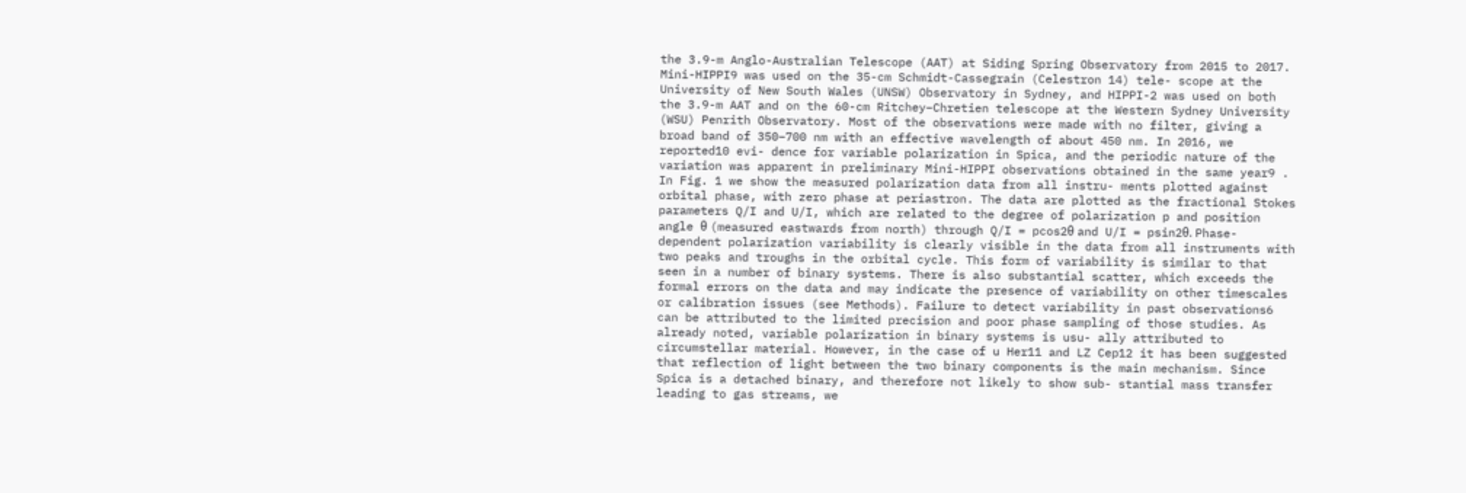the 3.9-m Anglo-Australian Telescope (AAT) at Siding Spring Observatory from 2015 to 2017. Mini-HIPPI9 was used on the 35-cm Schmidt-Cassegrain (Celestron 14) tele- scope at the University of New South Wales (UNSW) Observatory in Sydney, and HIPPI-2 was used on both the 3.9-m AAT and on the 60-cm Ritchey−Chretien telescope at the Western Sydney University (WSU) Penrith Observatory. Most of the observations were made with no filter, giving a broad band of 350–700 nm with an effective wavelength of about 450 nm. In 2016, we reported10 evi- dence for variable polarization in Spica, and the periodic nature of the variation was apparent in preliminary Mini-HIPPI observations obtained in the same year9 . In Fig. 1 we show the measured polarization data from all instru- ments plotted against orbital phase, with zero phase at periastron. The data are plotted as the fractional Stokes parameters Q/I and U/I, which are related to the degree of polarization p and position angle θ (measured eastwards from north) through Q/I = pcos2θ and U/I = psin2θ. Phase-dependent polarization variability is clearly visible in the data from all instruments with two peaks and troughs in the orbital cycle. This form of variability is similar to that seen in a number of binary systems. There is also substantial scatter, which exceeds the formal errors on the data and may indicate the presence of variability on other timescales or calibration issues (see Methods). Failure to detect variability in past observations6 can be attributed to the limited precision and poor phase sampling of those studies. As already noted, variable polarization in binary systems is usu- ally attributed to circumstellar material. However, in the case of u Her11 and LZ Cep12 it has been suggested that reflection of light between the two binary components is the main mechanism. Since Spica is a detached binary, and therefore not likely to show sub- stantial mass transfer leading to gas streams, we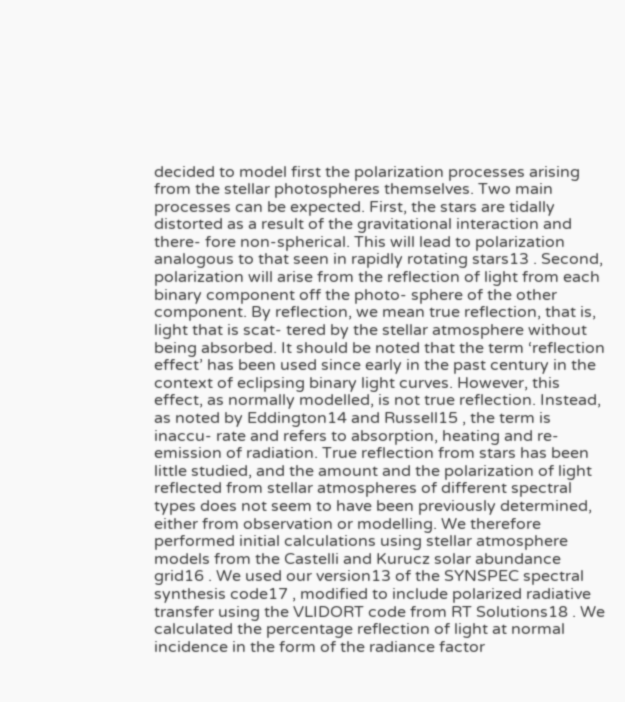decided to model first the polarization processes arising from the stellar photospheres themselves. Two main processes can be expected. First, the stars are tidally distorted as a result of the gravitational interaction and there- fore non-spherical. This will lead to polarization analogous to that seen in rapidly rotating stars13 . Second, polarization will arise from the reflection of light from each binary component off the photo- sphere of the other component. By reflection, we mean true reflection, that is, light that is scat- tered by the stellar atmosphere without being absorbed. It should be noted that the term ‘reflection effect’ has been used since early in the past century in the context of eclipsing binary light curves. However, this effect, as normally modelled, is not true reflection. Instead, as noted by Eddington14 and Russell15 , the term is inaccu- rate and refers to absorption, heating and re-emission of radiation. True reflection from stars has been little studied, and the amount and the polarization of light reflected from stellar atmospheres of different spectral types does not seem to have been previously determined, either from observation or modelling. We therefore performed initial calculations using stellar atmosphere models from the Castelli and Kurucz solar abundance grid16 . We used our version13 of the SYNSPEC spectral synthesis code17 , modified to include polarized radiative transfer using the VLIDORT code from RT Solutions18 . We calculated the percentage reflection of light at normal incidence in the form of the radiance factor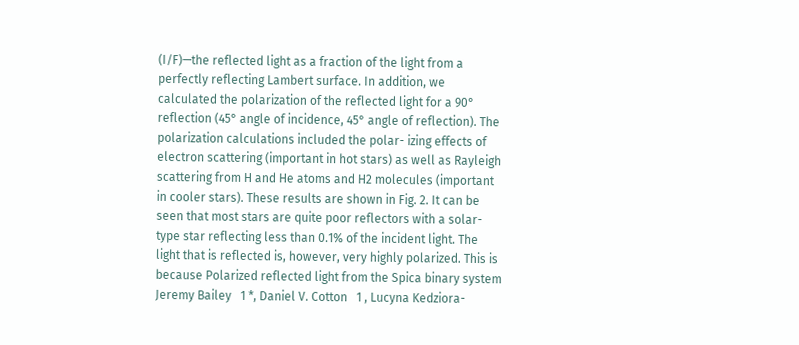(I/F)—the reflected light as a fraction of the light from a perfectly reflecting Lambert surface. In addition, we calculated the polarization of the reflected light for a 90° reflection (45° angle of incidence, 45° angle of reflection). The polarization calculations included the polar- izing effects of electron scattering (important in hot stars) as well as Rayleigh scattering from H and He atoms and H2 molecules (important in cooler stars). These results are shown in Fig. 2. It can be seen that most stars are quite poor reflectors with a solar- type star reflecting less than 0.1% of the incident light. The light that is reflected is, however, very highly polarized. This is because Polarized reflected light from the Spica binary system Jeremy Bailey   1 *, Daniel V. Cotton   1 , Lucyna Kedziora-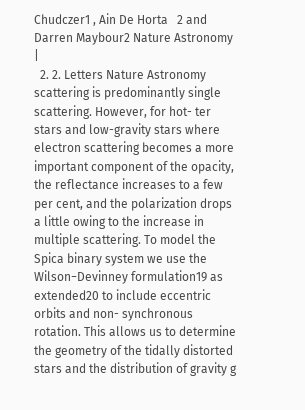Chudczer1 , Ain De Horta   2 and Darren Maybour2 Nature Astronomy |
  2. 2. Letters Nature Astronomy scattering is predominantly single scattering. However, for hot- ter stars and low-gravity stars where electron scattering becomes a more important component of the opacity, the reflectance increases to a few per cent, and the polarization drops a little owing to the increase in multiple scattering. To model the Spica binary system we use the Wilson−Devinney formulation19 as extended20 to include eccentric orbits and non- synchronous rotation. This allows us to determine the geometry of the tidally distorted stars and the distribution of gravity g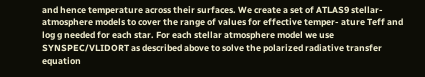and hence temperature across their surfaces. We create a set of ATLAS9 stellar- atmosphere models to cover the range of values for effective temper- ature Teff and log g needed for each star. For each stellar atmosphere model we use SYNSPEC/VLIDORT as described above to solve the polarized radiative transfer equation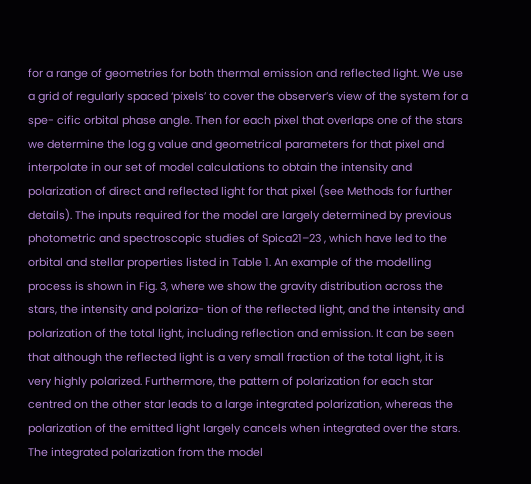for a range of geometries for both thermal emission and reflected light. We use a grid of regularly spaced ‘pixels’ to cover the observer’s view of the system for a spe- cific orbital phase angle. Then for each pixel that overlaps one of the stars we determine the log g value and geometrical parameters for that pixel and interpolate in our set of model calculations to obtain the intensity and polarization of direct and reflected light for that pixel (see Methods for further details). The inputs required for the model are largely determined by previous photometric and spectroscopic studies of Spica21–23 , which have led to the orbital and stellar properties listed in Table 1. An example of the modelling process is shown in Fig. 3, where we show the gravity distribution across the stars, the intensity and polariza- tion of the reflected light, and the intensity and polarization of the total light, including reflection and emission. It can be seen that although the reflected light is a very small fraction of the total light, it is very highly polarized. Furthermore, the pattern of polarization for each star centred on the other star leads to a large integrated polarization, whereas the polarization of the emitted light largely cancels when integrated over the stars. The integrated polarization from the model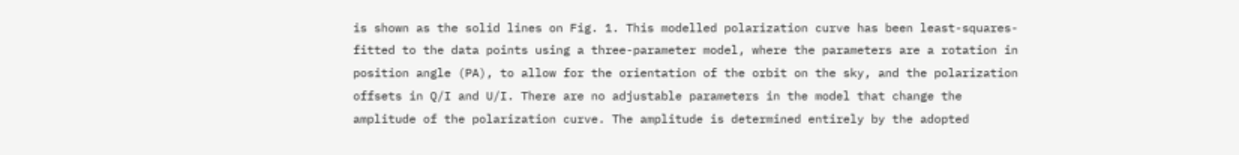is shown as the solid lines on Fig. 1. This modelled polarization curve has been least-squares-fitted to the data points using a three-parameter model, where the parameters are a rotation in position angle (PA), to allow for the orientation of the orbit on the sky, and the polarization offsets in Q/I and U/I. There are no adjustable parameters in the model that change the amplitude of the polarization curve. The amplitude is determined entirely by the adopted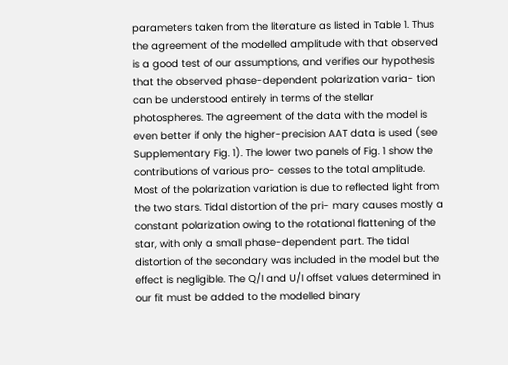parameters taken from the literature as listed in Table 1. Thus the agreement of the modelled amplitude with that observed is a good test of our assumptions, and verifies our hypothesis that the observed phase-dependent polarization varia- tion can be understood entirely in terms of the stellar photospheres. The agreement of the data with the model is even better if only the higher-precision AAT data is used (see Supplementary Fig. 1). The lower two panels of Fig. 1 show the contributions of various pro- cesses to the total amplitude. Most of the polarization variation is due to reflected light from the two stars. Tidal distortion of the pri- mary causes mostly a constant polarization owing to the rotational flattening of the star, with only a small phase-dependent part. The tidal distortion of the secondary was included in the model but the effect is negligible. The Q/I and U/I offset values determined in our fit must be added to the modelled binary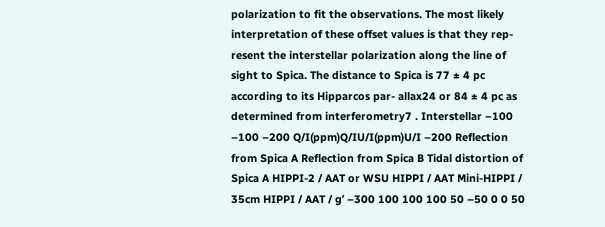polarization to fit the observations. The most likely interpretation of these offset values is that they rep- resent the interstellar polarization along the line of sight to Spica. The distance to Spica is 77 ± 4 pc according to its Hipparcos par- allax24 or 84 ± 4 pc as determined from interferometry7 . Interstellar –100 –100 –200 Q/I(ppm)Q/IU/I(ppm)U/I –200 Reflection from Spica A Reflection from Spica B Tidal distortion of Spica A HIPPI-2 / AAT or WSU HIPPI / AAT Mini-HIPPI / 35cm HIPPI / AAT / gʹ –300 100 100 100 50 –50 0 0 50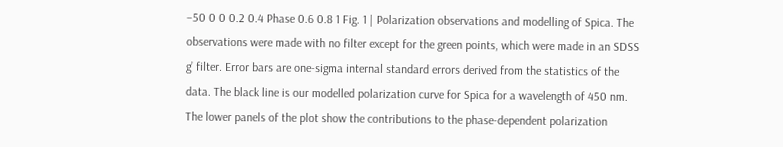–50 0 0 0.2 0.4 Phase 0.6 0.8 1 Fig. 1 | Polarization observations and modelling of Spica. The observations were made with no filter except for the green points, which were made in an SDSS g’ filter. Error bars are one-sigma internal standard errors derived from the statistics of the data. The black line is our modelled polarization curve for Spica for a wavelength of 450 nm. The lower panels of the plot show the contributions to the phase-dependent polarization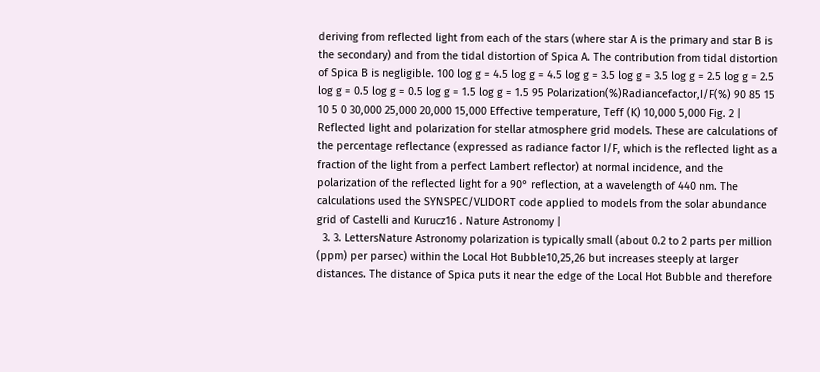deriving from reflected light from each of the stars (where star A is the primary and star B is the secondary) and from the tidal distortion of Spica A. The contribution from tidal distortion of Spica B is negligible. 100 log g = 4.5 log g = 4.5 log g = 3.5 log g = 3.5 log g = 2.5 log g = 2.5 log g = 0.5 log g = 0.5 log g = 1.5 log g = 1.5 95 Polarization(%)Radiancefactor,I/F(%) 90 85 15 10 5 0 30,000 25,000 20,000 15,000 Effective temperature, Teff (K) 10,000 5,000 Fig. 2 | Reflected light and polarization for stellar atmosphere grid models. These are calculations of the percentage reflectance (expressed as radiance factor I/F, which is the reflected light as a fraction of the light from a perfect Lambert reflector) at normal incidence, and the polarization of the reflected light for a 90° reflection, at a wavelength of 440 nm. The calculations used the SYNSPEC/VLIDORT code applied to models from the solar abundance grid of Castelli and Kurucz16 . Nature Astronomy |
  3. 3. LettersNature Astronomy polarization is typically small (about 0.2 to 2 parts per million (ppm) per parsec) within the Local Hot Bubble10,25,26 but increases steeply at larger distances. The distance of Spica puts it near the edge of the Local Hot Bubble and therefore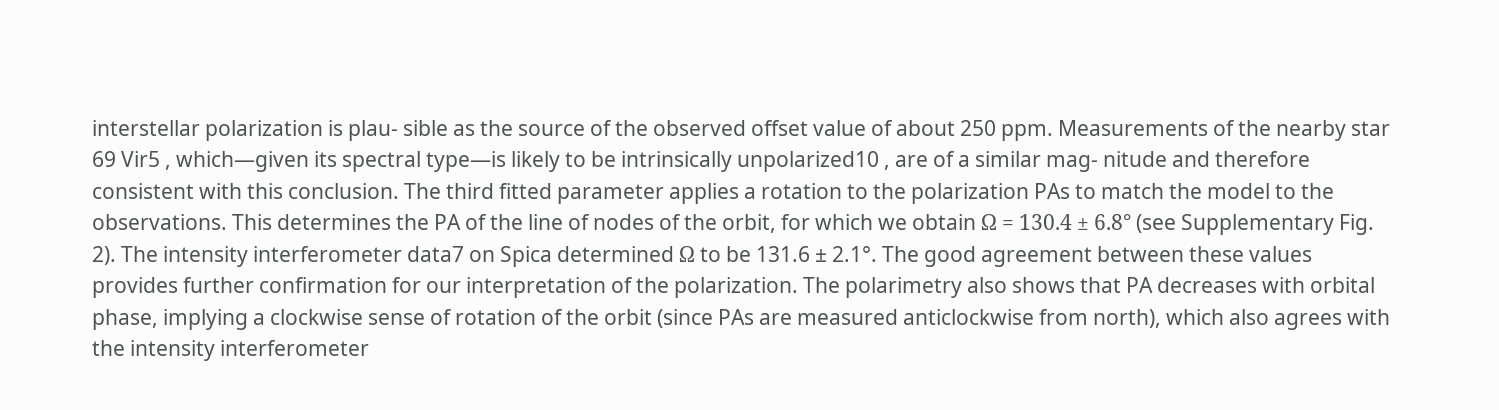interstellar polarization is plau- sible as the source of the observed offset value of about 250 ppm. Measurements of the nearby star 69 Vir5 , which—given its spectral type—is likely to be intrinsically unpolarized10 , are of a similar mag- nitude and therefore consistent with this conclusion. The third fitted parameter applies a rotation to the polarization PAs to match the model to the observations. This determines the PA of the line of nodes of the orbit, for which we obtain Ω = 130.4 ± 6.8° (see Supplementary Fig. 2). The intensity interferometer data7 on Spica determined Ω to be 131.6 ± 2.1°. The good agreement between these values provides further confirmation for our interpretation of the polarization. The polarimetry also shows that PA decreases with orbital phase, implying a clockwise sense of rotation of the orbit (since PAs are measured anticlockwise from north), which also agrees with the intensity interferometer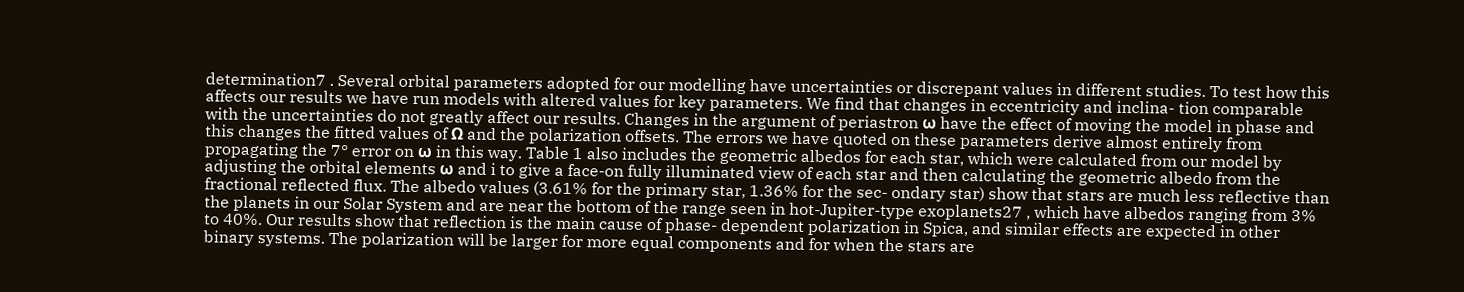determination7 . Several orbital parameters adopted for our modelling have uncertainties or discrepant values in different studies. To test how this affects our results we have run models with altered values for key parameters. We find that changes in eccentricity and inclina- tion comparable with the uncertainties do not greatly affect our results. Changes in the argument of periastron ω have the effect of moving the model in phase and this changes the fitted values of Ω and the polarization offsets. The errors we have quoted on these parameters derive almost entirely from propagating the 7° error on ω in this way. Table 1 also includes the geometric albedos for each star, which were calculated from our model by adjusting the orbital elements ω and i to give a face-on fully illuminated view of each star and then calculating the geometric albedo from the fractional reflected flux. The albedo values (3.61% for the primary star, 1.36% for the sec- ondary star) show that stars are much less reflective than the planets in our Solar System and are near the bottom of the range seen in hot-Jupiter-type exoplanets27 , which have albedos ranging from 3% to 40%. Our results show that reflection is the main cause of phase- dependent polarization in Spica, and similar effects are expected in other binary systems. The polarization will be larger for more equal components and for when the stars are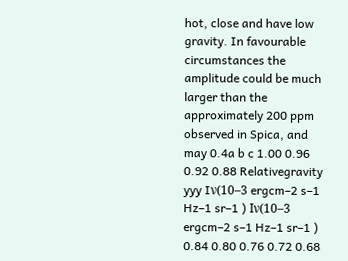hot, close and have low gravity. In favourable circumstances the amplitude could be much larger than the approximately 200 ppm observed in Spica, and may 0.4a b c 1.00 0.96 0.92 0.88 Relativegravity yyy Iν(10–3 ergcm–2 s–1 Hz–1 sr–1 ) Iν(10–3 ergcm–2 s–1 Hz–1 sr–1 ) 0.84 0.80 0.76 0.72 0.68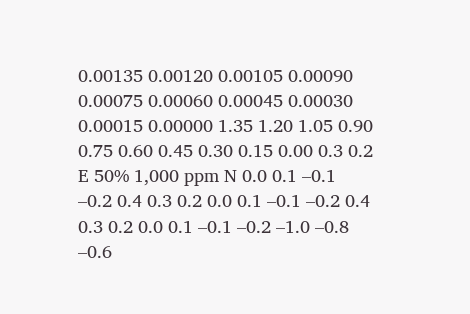0.00135 0.00120 0.00105 0.00090 0.00075 0.00060 0.00045 0.00030 0.00015 0.00000 1.35 1.20 1.05 0.90 0.75 0.60 0.45 0.30 0.15 0.00 0.3 0.2 E 50% 1,000 ppm N 0.0 0.1 –0.1 –0.2 0.4 0.3 0.2 0.0 0.1 –0.1 –0.2 0.4 0.3 0.2 0.0 0.1 –0.1 –0.2 –1.0 –0.8 –0.6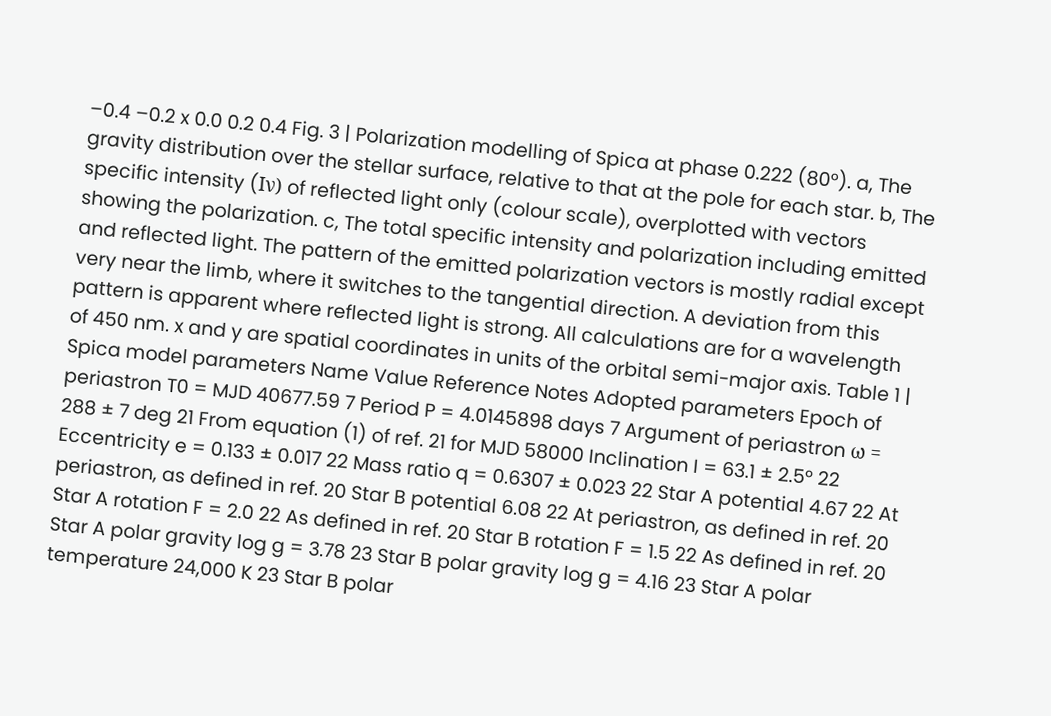–0.4 –0.2 x 0.0 0.2 0.4 Fig. 3 | Polarization modelling of Spica at phase 0.222 (80°). a, The gravity distribution over the stellar surface, relative to that at the pole for each star. b, The specific intensity (Iν) of reflected light only (colour scale), overplotted with vectors showing the polarization. c, The total specific intensity and polarization including emitted and reflected light. The pattern of the emitted polarization vectors is mostly radial except very near the limb, where it switches to the tangential direction. A deviation from this pattern is apparent where reflected light is strong. All calculations are for a wavelength of 450 nm. x and y are spatial coordinates in units of the orbital semi-major axis. Table 1 | Spica model parameters Name Value Reference Notes Adopted parameters Epoch of periastron T0 = MJD 40677.59 7 Period P = 4.0145898 days 7 Argument of periastron ω = 288 ± 7 deg 21 From equation (1) of ref. 21 for MJD 58000 Inclination I = 63.1 ± 2.5° 22 Eccentricity e = 0.133 ± 0.017 22 Mass ratio q = 0.6307 ± 0.023 22 Star A potential 4.67 22 At periastron, as defined in ref. 20 Star B potential 6.08 22 At periastron, as defined in ref. 20 Star A rotation F = 2.0 22 As defined in ref. 20 Star B rotation F = 1.5 22 As defined in ref. 20 Star A polar gravity log g = 3.78 23 Star B polar gravity log g = 4.16 23 Star A polar temperature 24,000 K 23 Star B polar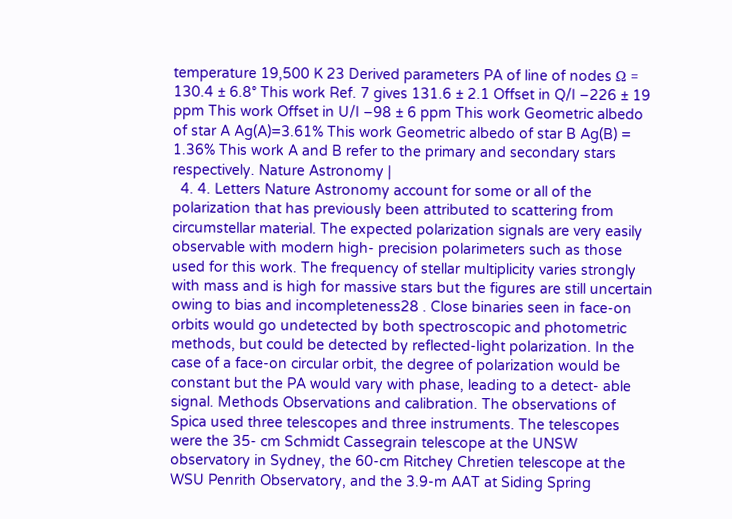temperature 19,500 K 23 Derived parameters PA of line of nodes Ω = 130.4 ± 6.8° This work Ref. 7 gives 131.6 ± 2.1 Offset in Q/I –226 ± 19 ppm This work Offset in U/I –98 ± 6 ppm This work Geometric albedo of star A Ag(A)=3.61% This work Geometric albedo of star B Ag(B) = 1.36% This work A and B refer to the primary and secondary stars respectively. Nature Astronomy |
  4. 4. Letters Nature Astronomy account for some or all of the polarization that has previously been attributed to scattering from circumstellar material. The expected polarization signals are very easily observable with modern high- precision polarimeters such as those used for this work. The frequency of stellar multiplicity varies strongly with mass and is high for massive stars but the figures are still uncertain owing to bias and incompleteness28 . Close binaries seen in face-on orbits would go undetected by both spectroscopic and photometric methods, but could be detected by reflected-light polarization. In the case of a face-on circular orbit, the degree of polarization would be constant but the PA would vary with phase, leading to a detect- able signal. Methods Observations and calibration. The observations of Spica used three telescopes and three instruments. The telescopes were the 35- cm Schmidt Cassegrain telescope at the UNSW observatory in Sydney, the 60-cm Ritchey Chretien telescope at the WSU Penrith Observatory, and the 3.9-m AAT at Siding Spring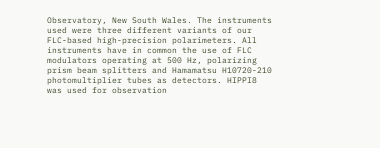Observatory, New South Wales. The instruments used were three different variants of our FLC-based high-precision polarimeters. All instruments have in common the use of FLC modulators operating at 500 Hz, polarizing prism beam splitters and Hamamatsu H10720-210 photomultiplier tubes as detectors. HIPPI8 was used for observation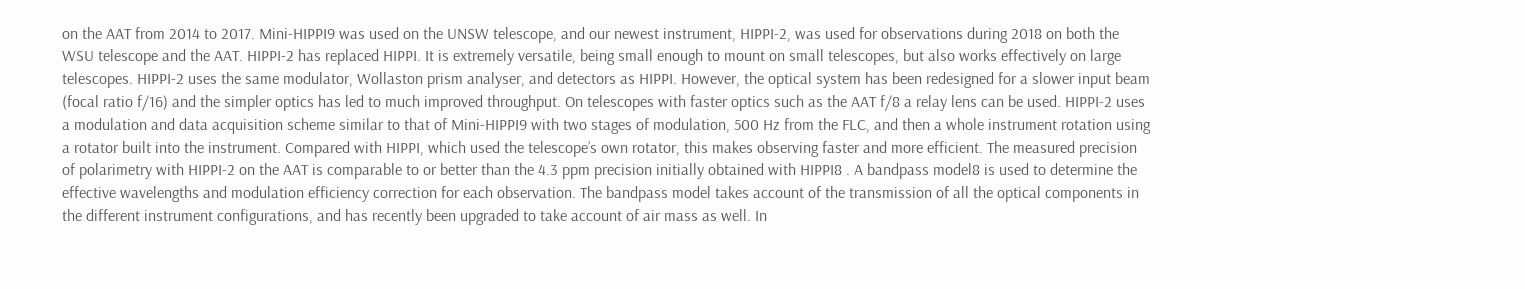on the AAT from 2014 to 2017. Mini-HIPPI9 was used on the UNSW telescope, and our newest instrument, HIPPI-2, was used for observations during 2018 on both the WSU telescope and the AAT. HIPPI-2 has replaced HIPPI. It is extremely versatile, being small enough to mount on small telescopes, but also works effectively on large telescopes. HIPPI-2 uses the same modulator, Wollaston prism analyser, and detectors as HIPPI. However, the optical system has been redesigned for a slower input beam (focal ratio f/16) and the simpler optics has led to much improved throughput. On telescopes with faster optics such as the AAT f/8 a relay lens can be used. HIPPI-2 uses a modulation and data acquisition scheme similar to that of Mini-HIPPI9 with two stages of modulation, 500 Hz from the FLC, and then a whole instrument rotation using a rotator built into the instrument. Compared with HIPPI, which used the telescope’s own rotator, this makes observing faster and more efficient. The measured precision of polarimetry with HIPPI-2 on the AAT is comparable to or better than the 4.3 ppm precision initially obtained with HIPPI8 . A bandpass model8 is used to determine the effective wavelengths and modulation efficiency correction for each observation. The bandpass model takes account of the transmission of all the optical components in the different instrument configurations, and has recently been upgraded to take account of air mass as well. In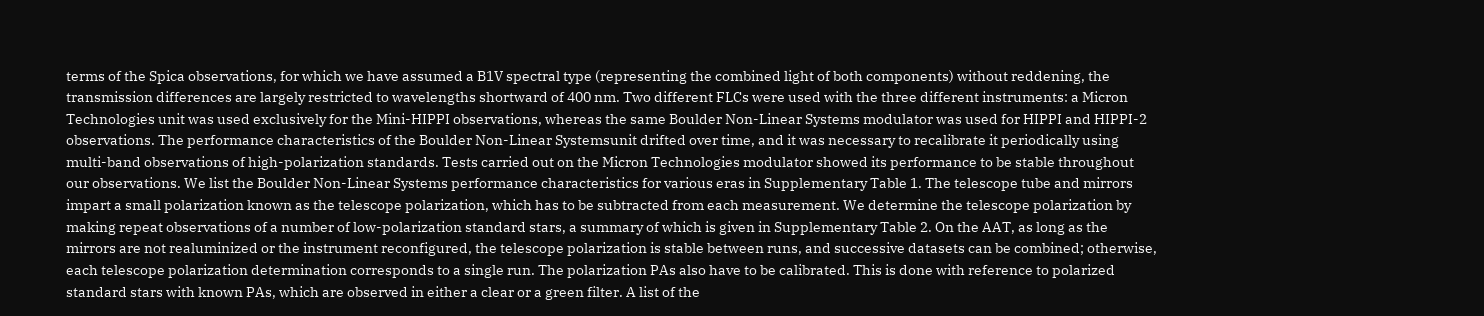terms of the Spica observations, for which we have assumed a B1V spectral type (representing the combined light of both components) without reddening, the transmission differences are largely restricted to wavelengths shortward of 400 nm. Two different FLCs were used with the three different instruments: a Micron Technologies unit was used exclusively for the Mini-HIPPI observations, whereas the same Boulder Non-Linear Systems modulator was used for HIPPI and HIPPI-2 observations. The performance characteristics of the Boulder Non-Linear Systemsunit drifted over time, and it was necessary to recalibrate it periodically using multi-band observations of high-polarization standards. Tests carried out on the Micron Technologies modulator showed its performance to be stable throughout our observations. We list the Boulder Non-Linear Systems performance characteristics for various eras in Supplementary Table 1. The telescope tube and mirrors impart a small polarization known as the telescope polarization, which has to be subtracted from each measurement. We determine the telescope polarization by making repeat observations of a number of low-polarization standard stars, a summary of which is given in Supplementary Table 2. On the AAT, as long as the mirrors are not realuminized or the instrument reconfigured, the telescope polarization is stable between runs, and successive datasets can be combined; otherwise, each telescope polarization determination corresponds to a single run. The polarization PAs also have to be calibrated. This is done with reference to polarized standard stars with known PAs, which are observed in either a clear or a green filter. A list of the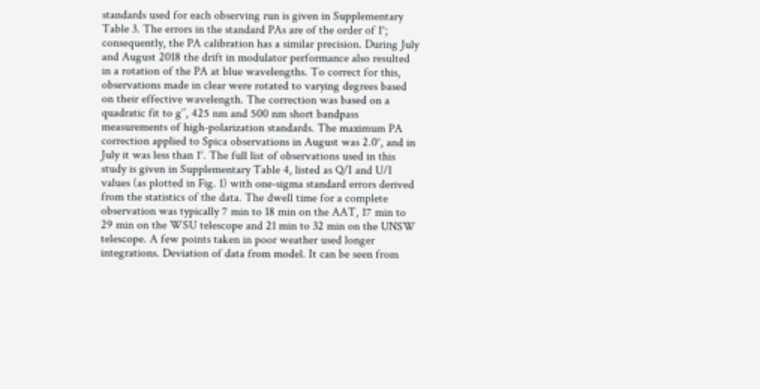standards used for each observing run is given in Supplementary Table 3. The errors in the standard PAs are of the order of 1°; consequently, the PA calibration has a similar precision. During July and August 2018 the drift in modulator performance also resulted in a rotation of the PA at blue wavelengths. To correct for this, observations made in clear were rotated to varying degrees based on their effective wavelength. The correction was based on a quadratic fit to g′’, 425 nm and 500 nm short bandpass measurements of high-polarization standards. The maximum PA correction applied to Spica observations in August was 2.0°, and in July it was less than 1°. The full list of observations used in this study is given in Supplementary Table 4, listed as Q/I and U/I values (as plotted in Fig. 1) with one-sigma standard errors derived from the statistics of the data. The dwell time for a complete observation was typically 7 min to 18 min on the AAT, 17 min to 29 min on the WSU telescope and 21 min to 32 min on the UNSW telescope. A few points taken in poor weather used longer integrations. Deviation of data from model. It can be seen from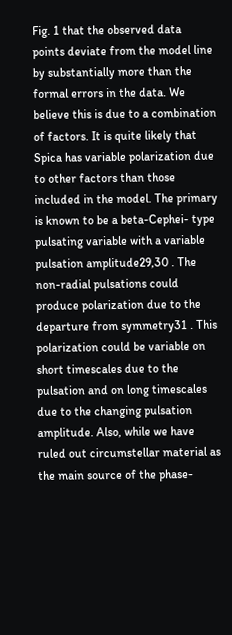Fig. 1 that the observed data points deviate from the model line by substantially more than the formal errors in the data. We believe this is due to a combination of factors. It is quite likely that Spica has variable polarization due to other factors than those included in the model. The primary is known to be a beta-Cephei- type pulsating variable with a variable pulsation amplitude29,30 . The non-radial pulsations could produce polarization due to the departure from symmetry31 . This polarization could be variable on short timescales due to the pulsation and on long timescales due to the changing pulsation amplitude. Also, while we have ruled out circumstellar material as the main source of the phase-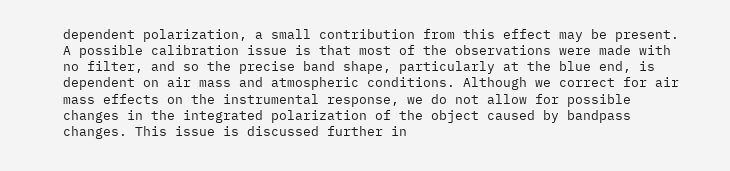dependent polarization, a small contribution from this effect may be present. A possible calibration issue is that most of the observations were made with no filter, and so the precise band shape, particularly at the blue end, is dependent on air mass and atmospheric conditions. Although we correct for air mass effects on the instrumental response, we do not allow for possible changes in the integrated polarization of the object caused by bandpass changes. This issue is discussed further in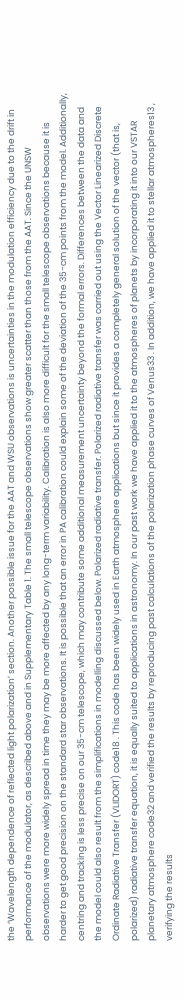the ‘Wavelength dependence of reflected light polarization’ section. Another possible issue for the AAT and WSU observations is uncertainties in the modulation efficiency due to the drift in performance of the modulator, as described above and in Supplementary Table 1. The small telescope observations show greater scatter than those from the AAT. Since the UNSW observations were more widely spread in time they may be more affected by any long-term variability. Calibration is also more difficult for the small telescope observations because it is harder to get good precision on the standard star observations. It is possible that an error in PA calibration could explain some of the deviation of the 35-cm points from the model. Additionally, centring and tracking is less precise on our 35-cm telescope, which may contribute some additional measurement uncertainty beyond the formal errors. Differences between the data and the model could also result from the simplifications in modelling discussed below. Polarized radiative transfer. Polarized radiative transfer was carried out using the Vector Linearized Discrete Ordinate Radiative Transfer (VLIDORT) code18 . This code has been widely used in Earth atmosphere applications but since it provides a completely general solution of the vector (that is, polarized) radiative transfer equation, it is equally suited to applications in astronomy. In our past work we have applied it to the atmospheres of planets by incorporating it into our VSTAR planetary atmosphere code32 and verified the results by reproducing past calculations of the polarization phase curves of Venus33 . In addition, we have applied it to stellar atmospheres13 , verifying the results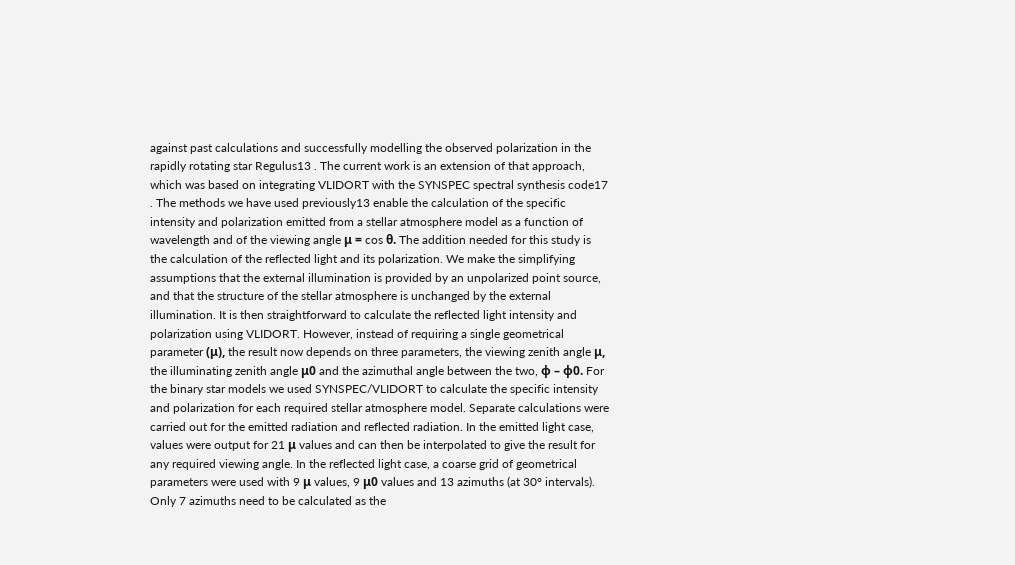against past calculations and successfully modelling the observed polarization in the rapidly rotating star Regulus13 . The current work is an extension of that approach, which was based on integrating VLIDORT with the SYNSPEC spectral synthesis code17 . The methods we have used previously13 enable the calculation of the specific intensity and polarization emitted from a stellar atmosphere model as a function of wavelength and of the viewing angle μ = cos θ. The addition needed for this study is the calculation of the reflected light and its polarization. We make the simplifying assumptions that the external illumination is provided by an unpolarized point source, and that the structure of the stellar atmosphere is unchanged by the external illumination. It is then straightforward to calculate the reflected light intensity and polarization using VLIDORT. However, instead of requiring a single geometrical parameter (μ), the result now depends on three parameters, the viewing zenith angle μ, the illuminating zenith angle μ0 and the azimuthal angle between the two, ϕ – ϕ0. For the binary star models we used SYNSPEC/VLIDORT to calculate the specific intensity and polarization for each required stellar atmosphere model. Separate calculations were carried out for the emitted radiation and reflected radiation. In the emitted light case, values were output for 21 μ values and can then be interpolated to give the result for any required viewing angle. In the reflected light case, a coarse grid of geometrical parameters were used with 9 μ values, 9 μ0 values and 13 azimuths (at 30° intervals). Only 7 azimuths need to be calculated as the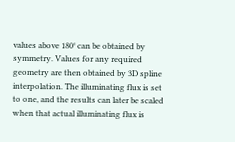values above 180° can be obtained by symmetry. Values for any required geometry are then obtained by 3D spline interpolation. The illuminating flux is set to one, and the results can later be scaled when that actual illuminating flux is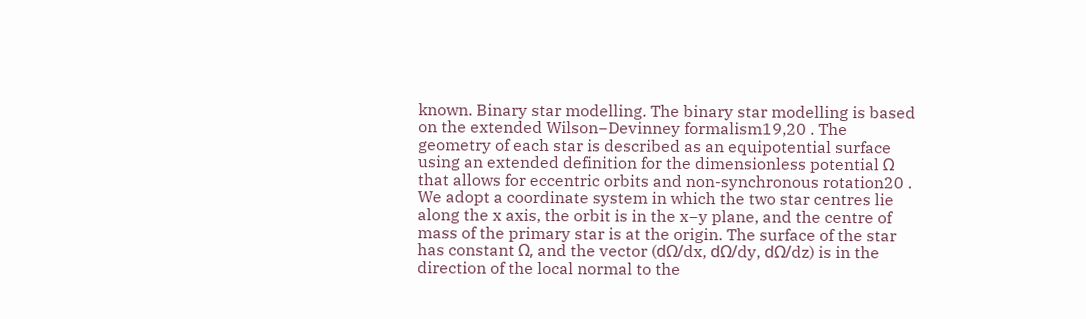known. Binary star modelling. The binary star modelling is based on the extended Wilson−Devinney formalism19,20 . The geometry of each star is described as an equipotential surface using an extended definition for the dimensionless potential Ω that allows for eccentric orbits and non-synchronous rotation20 . We adopt a coordinate system in which the two star centres lie along the x axis, the orbit is in the x−y plane, and the centre of mass of the primary star is at the origin. The surface of the star has constant Ω, and the vector (dΩ/dx, dΩ/dy, dΩ/dz) is in the direction of the local normal to the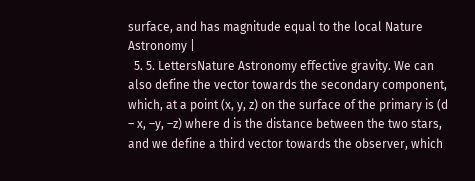surface, and has magnitude equal to the local Nature Astronomy |
  5. 5. LettersNature Astronomy effective gravity. We can also define the vector towards the secondary component, which, at a point (x, y, z) on the surface of the primary is (d – x, –y, –z) where d is the distance between the two stars, and we define a third vector towards the observer, which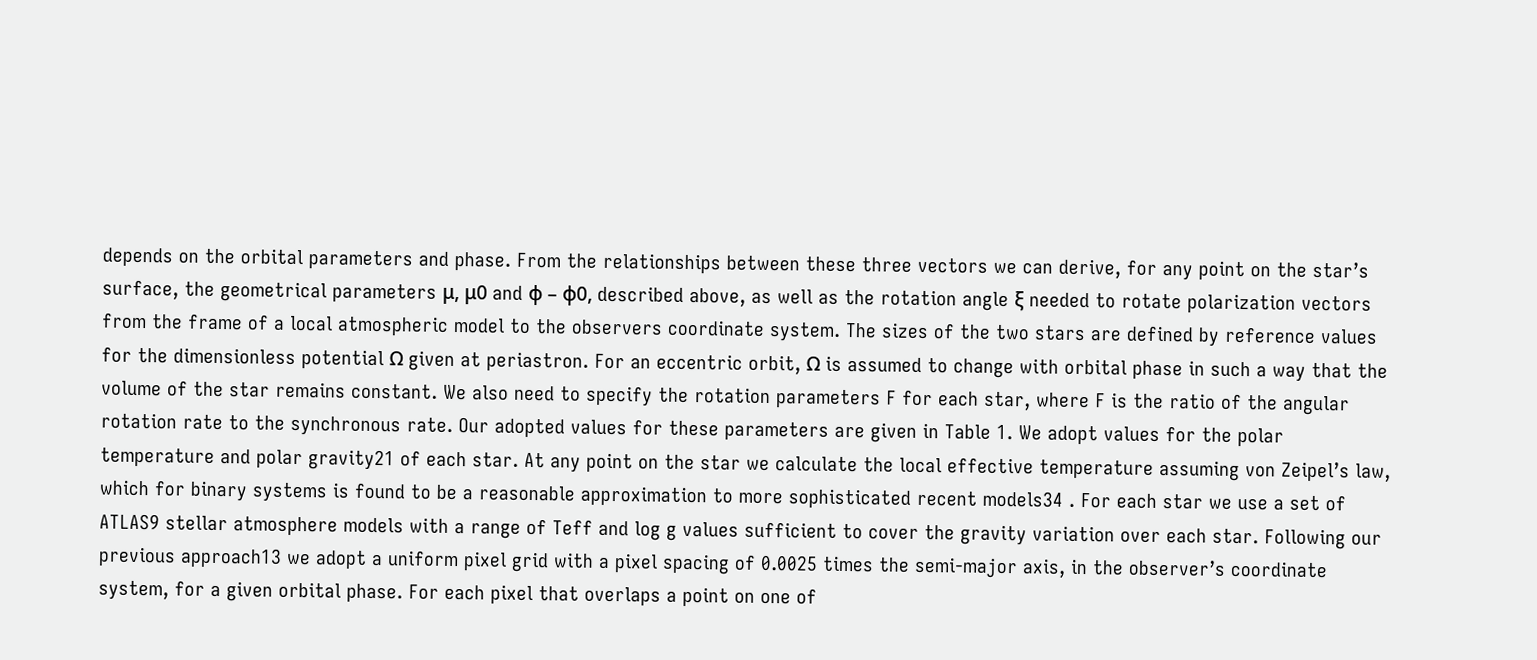depends on the orbital parameters and phase. From the relationships between these three vectors we can derive, for any point on the star’s surface, the geometrical parameters μ, μ0 and ϕ – ϕ0, described above, as well as the rotation angle ξ needed to rotate polarization vectors from the frame of a local atmospheric model to the observers coordinate system. The sizes of the two stars are defined by reference values for the dimensionless potential Ω given at periastron. For an eccentric orbit, Ω is assumed to change with orbital phase in such a way that the volume of the star remains constant. We also need to specify the rotation parameters F for each star, where F is the ratio of the angular rotation rate to the synchronous rate. Our adopted values for these parameters are given in Table 1. We adopt values for the polar temperature and polar gravity21 of each star. At any point on the star we calculate the local effective temperature assuming von Zeipel’s law, which for binary systems is found to be a reasonable approximation to more sophisticated recent models34 . For each star we use a set of ATLAS9 stellar atmosphere models with a range of Teff and log g values sufficient to cover the gravity variation over each star. Following our previous approach13 we adopt a uniform pixel grid with a pixel spacing of 0.0025 times the semi-major axis, in the observer’s coordinate system, for a given orbital phase. For each pixel that overlaps a point on one of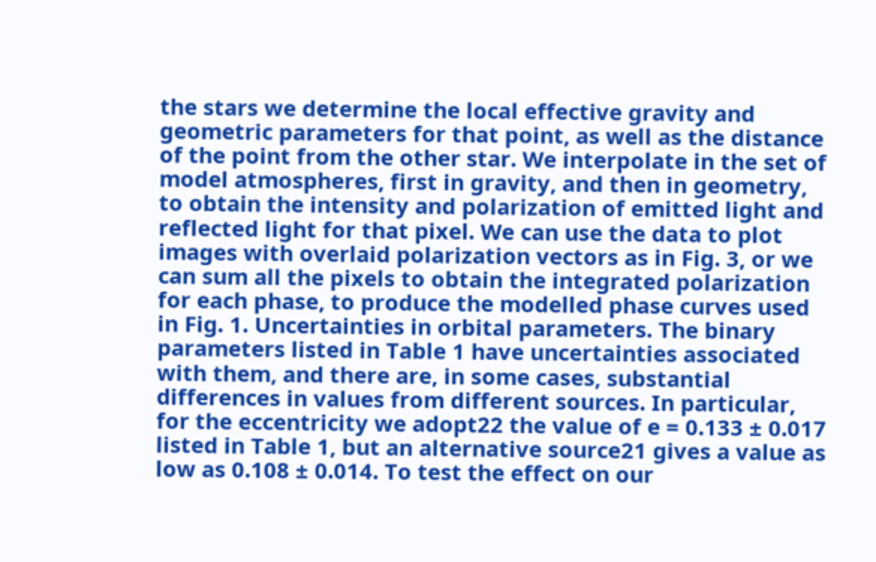the stars we determine the local effective gravity and geometric parameters for that point, as well as the distance of the point from the other star. We interpolate in the set of model atmospheres, first in gravity, and then in geometry, to obtain the intensity and polarization of emitted light and reflected light for that pixel. We can use the data to plot images with overlaid polarization vectors as in Fig. 3, or we can sum all the pixels to obtain the integrated polarization for each phase, to produce the modelled phase curves used in Fig. 1. Uncertainties in orbital parameters. The binary parameters listed in Table 1 have uncertainties associated with them, and there are, in some cases, substantial differences in values from different sources. In particular, for the eccentricity we adopt22 the value of e = 0.133 ± 0.017 listed in Table 1, but an alternative source21 gives a value as low as 0.108 ± 0.014. To test the effect on our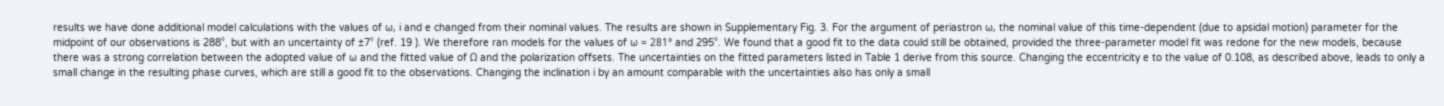results we have done additional model calculations with the values of ω, i and e changed from their nominal values. The results are shown in Supplementary Fig. 3. For the argument of periastron ω, the nominal value of this time-dependent (due to apsidal motion) parameter for the midpoint of our observations is 288°, but with an uncertainty of ±7° (ref. 19 ). We therefore ran models for the values of ω = 281° and 295°. We found that a good fit to the data could still be obtained, provided the three-parameter model fit was redone for the new models, because there was a strong correlation between the adopted value of ω and the fitted value of Ω and the polarization offsets. The uncertainties on the fitted parameters listed in Table 1 derive from this source. Changing the eccentricity e to the value of 0.108, as described above, leads to only a small change in the resulting phase curves, which are still a good fit to the observations. Changing the inclination i by an amount comparable with the uncertainties also has only a small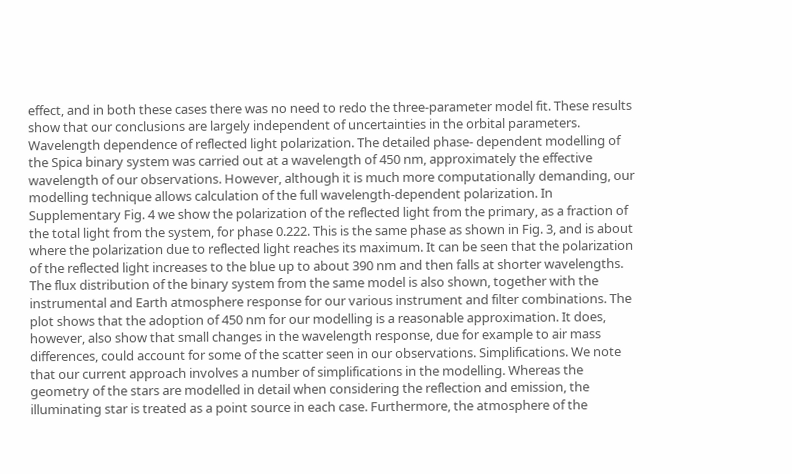effect, and in both these cases there was no need to redo the three-parameter model fit. These results show that our conclusions are largely independent of uncertainties in the orbital parameters. Wavelength dependence of reflected light polarization. The detailed phase- dependent modelling of the Spica binary system was carried out at a wavelength of 450 nm, approximately the effective wavelength of our observations. However, although it is much more computationally demanding, our modelling technique allows calculation of the full wavelength-dependent polarization. In Supplementary Fig. 4 we show the polarization of the reflected light from the primary, as a fraction of the total light from the system, for phase 0.222. This is the same phase as shown in Fig. 3, and is about where the polarization due to reflected light reaches its maximum. It can be seen that the polarization of the reflected light increases to the blue up to about 390 nm and then falls at shorter wavelengths. The flux distribution of the binary system from the same model is also shown, together with the instrumental and Earth atmosphere response for our various instrument and filter combinations. The plot shows that the adoption of 450 nm for our modelling is a reasonable approximation. It does, however, also show that small changes in the wavelength response, due for example to air mass differences, could account for some of the scatter seen in our observations. Simplifications. We note that our current approach involves a number of simplifications in the modelling. Whereas the geometry of the stars are modelled in detail when considering the reflection and emission, the illuminating star is treated as a point source in each case. Furthermore, the atmosphere of the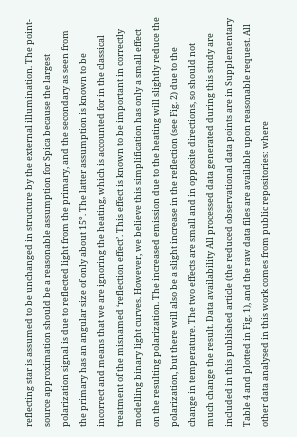reflecting star is assumed to be unchanged in structure by the external illumination. The point-source approximation should be a reasonable assumption for Spica because the largest polarization signal is due to reflected light from the primary, and the secondary as seen from the primary has an angular size of only about 15°. The latter assumption is known to be incorrect and means that we are ignoring the heating, which is accounted for in the classical treatment of the misnamed ‘reflection effect’. This effect is known to be important in correctly modelling binary light curves. However, we believe this simplification has only a small effect on the resulting polarization. The increased emission due to the heating will slightly reduce the polarization, but there will also be a slight increase in the reflection (see Fig. 2) due to the change in temperature. The two effects are small and in opposite directions, so should not much change the result. Data availability All processed data generated during this study are included in this published article (the reduced observational data points are in Supplementary Table 4 and plotted in Fig. 1), and the raw data files are available upon reasonable request. All other data analysed in this work comes from public repositories: where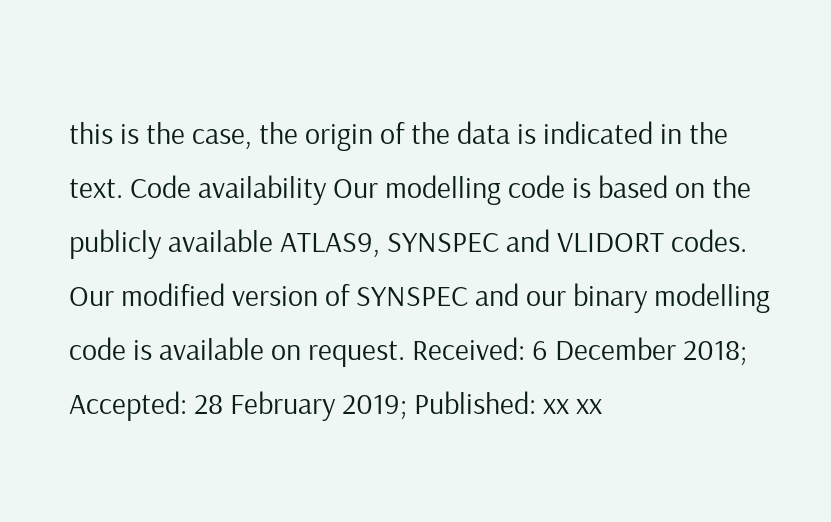this is the case, the origin of the data is indicated in the text. Code availability Our modelling code is based on the publicly available ATLAS9, SYNSPEC and VLIDORT codes. Our modified version of SYNSPEC and our binary modelling code is available on request. Received: 6 December 2018; Accepted: 28 February 2019; Published: xx xx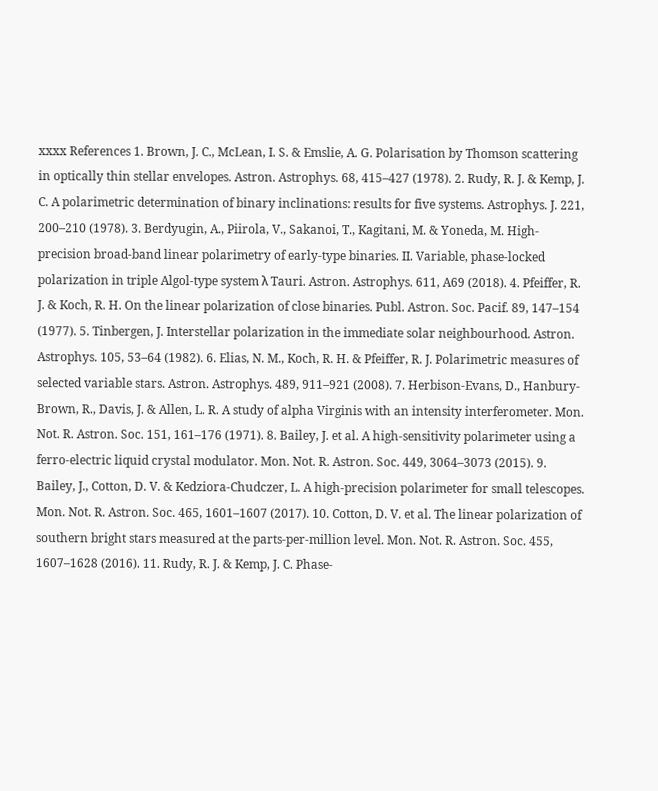xxxx References 1. Brown, J. C., McLean, I. S. & Emslie, A. G. Polarisation by Thomson scattering in optically thin stellar envelopes. Astron. Astrophys. 68, 415–427 (1978). 2. Rudy, R. J. & Kemp, J. C. A polarimetric determination of binary inclinations: results for five systems. Astrophys. J. 221, 200–210 (1978). 3. Berdyugin, A., Piirola, V., Sakanoi, T., Kagitani, M. & Yoneda, M. High- precision broad-band linear polarimetry of early-type binaries. II. Variable, phase-locked polarization in triple Algol-type system λ Tauri. Astron. Astrophys. 611, A69 (2018). 4. Pfeiffer, R. J. & Koch, R. H. On the linear polarization of close binaries. Publ. Astron. Soc. Pacif. 89, 147–154 (1977). 5. Tinbergen, J. Interstellar polarization in the immediate solar neighbourhood. Astron. Astrophys. 105, 53–64 (1982). 6. Elias, N. M., Koch, R. H. & Pfeiffer, R. J. Polarimetric measures of selected variable stars. Astron. Astrophys. 489, 911–921 (2008). 7. Herbison-Evans, D., Hanbury-Brown, R., Davis, J. & Allen, L. R. A study of alpha Virginis with an intensity interferometer. Mon. Not. R. Astron. Soc. 151, 161–176 (1971). 8. Bailey, J. et al. A high-sensitivity polarimeter using a ferro-electric liquid crystal modulator. Mon. Not. R. Astron. Soc. 449, 3064–3073 (2015). 9. Bailey, J., Cotton, D. V. & Kedziora-Chudczer, L. A high-precision polarimeter for small telescopes. Mon. Not. R. Astron. Soc. 465, 1601–1607 (2017). 10. Cotton, D. V. et al. The linear polarization of southern bright stars measured at the parts-per-million level. Mon. Not. R. Astron. Soc. 455, 1607–1628 (2016). 11. Rudy, R. J. & Kemp, J. C. Phase-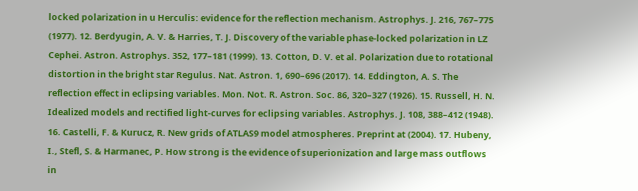locked polarization in u Herculis: evidence for the reflection mechanism. Astrophys. J. 216, 767–775 (1977). 12. Berdyugin, A. V. & Harries, T. J. Discovery of the variable phase-locked polarization in LZ Cephei. Astron. Astrophys. 352, 177–181 (1999). 13. Cotton, D. V. et al. Polarization due to rotational distortion in the bright star Regulus. Nat. Astron. 1, 690–696 (2017). 14. Eddington, A. S. The reflection effect in eclipsing variables. Mon. Not. R. Astron. Soc. 86, 320–327 (1926). 15. Russell, H. N. Idealized models and rectified light-curves for eclipsing variables. Astrophys. J. 108, 388–412 (1948). 16. Castelli, F. & Kurucz, R. New grids of ATLAS9 model atmospheres. Preprint at (2004). 17. Hubeny, I., Stefl, S. & Harmanec, P. How strong is the evidence of superionization and large mass outflows in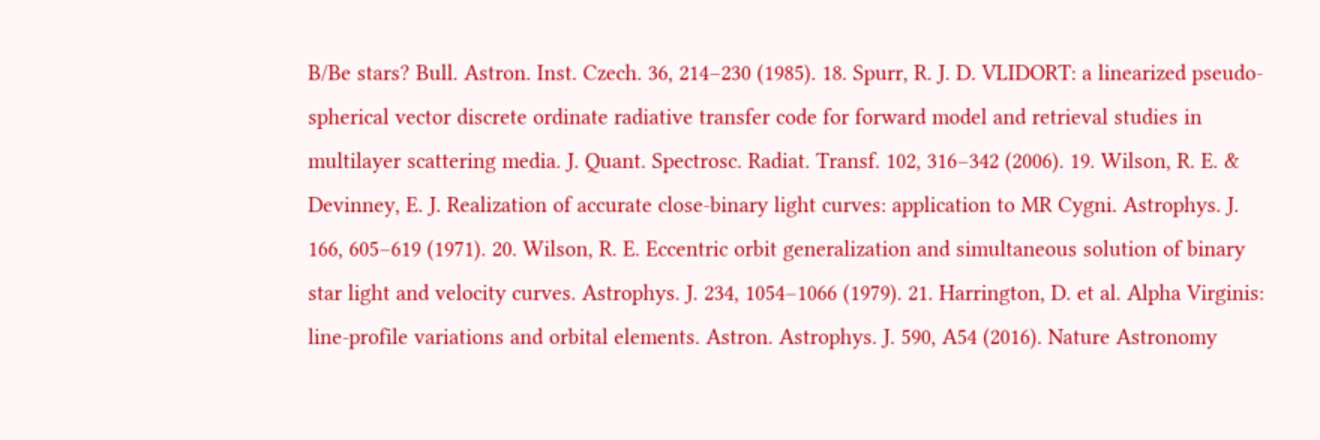B/Be stars? Bull. Astron. Inst. Czech. 36, 214–230 (1985). 18. Spurr, R. J. D. VLIDORT: a linearized pseudo-spherical vector discrete ordinate radiative transfer code for forward model and retrieval studies in multilayer scattering media. J. Quant. Spectrosc. Radiat. Transf. 102, 316–342 (2006). 19. Wilson, R. E. & Devinney, E. J. Realization of accurate close-binary light curves: application to MR Cygni. Astrophys. J. 166, 605–619 (1971). 20. Wilson, R. E. Eccentric orbit generalization and simultaneous solution of binary star light and velocity curves. Astrophys. J. 234, 1054–1066 (1979). 21. Harrington, D. et al. Alpha Virginis: line-profile variations and orbital elements. Astron. Astrophys. J. 590, A54 (2016). Nature Astronomy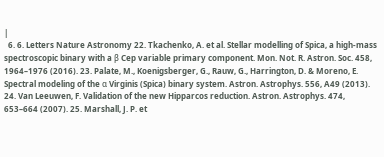|
  6. 6. Letters Nature Astronomy 22. Tkachenko, A. et al. Stellar modelling of Spica, a high-mass spectroscopic binary with a β Cep variable primary component. Mon. Not. R. Astron. Soc. 458, 1964–1976 (2016). 23. Palate, M., Koenigsberger, G., Rauw, G., Harrington, D. & Moreno, E. Spectral modeling of the α Virginis (Spica) binary system. Astron. Astrophys. 556, A49 (2013). 24. Van Leeuwen, F. Validation of the new Hipparcos reduction. Astron. Astrophys. 474, 653–664 (2007). 25. Marshall, J. P. et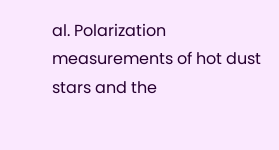al. Polarization measurements of hot dust stars and the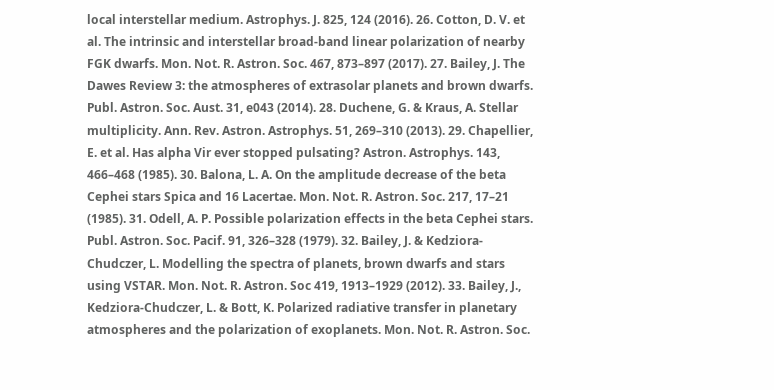local interstellar medium. Astrophys. J. 825, 124 (2016). 26. Cotton, D. V. et al. The intrinsic and interstellar broad-band linear polarization of nearby FGK dwarfs. Mon. Not. R. Astron. Soc. 467, 873–897 (2017). 27. Bailey, J. The Dawes Review 3: the atmospheres of extrasolar planets and brown dwarfs. Publ. Astron. Soc. Aust. 31, e043 (2014). 28. Duchene, G. & Kraus, A. Stellar multiplicity. Ann. Rev. Astron. Astrophys. 51, 269–310 (2013). 29. Chapellier, E. et al. Has alpha Vir ever stopped pulsating? Astron. Astrophys. 143, 466–468 (1985). 30. Balona, L. A. On the amplitude decrease of the beta Cephei stars Spica and 16 Lacertae. Mon. Not. R. Astron. Soc. 217, 17–21 (1985). 31. Odell, A. P. Possible polarization effects in the beta Cephei stars. Publ. Astron. Soc. Pacif. 91, 326–328 (1979). 32. Bailey, J. & Kedziora-Chudczer, L. Modelling the spectra of planets, brown dwarfs and stars using VSTAR. Mon. Not. R. Astron. Soc 419, 1913–1929 (2012). 33. Bailey, J., Kedziora-Chudczer, L. & Bott, K. Polarized radiative transfer in planetary atmospheres and the polarization of exoplanets. Mon. Not. R. Astron. Soc.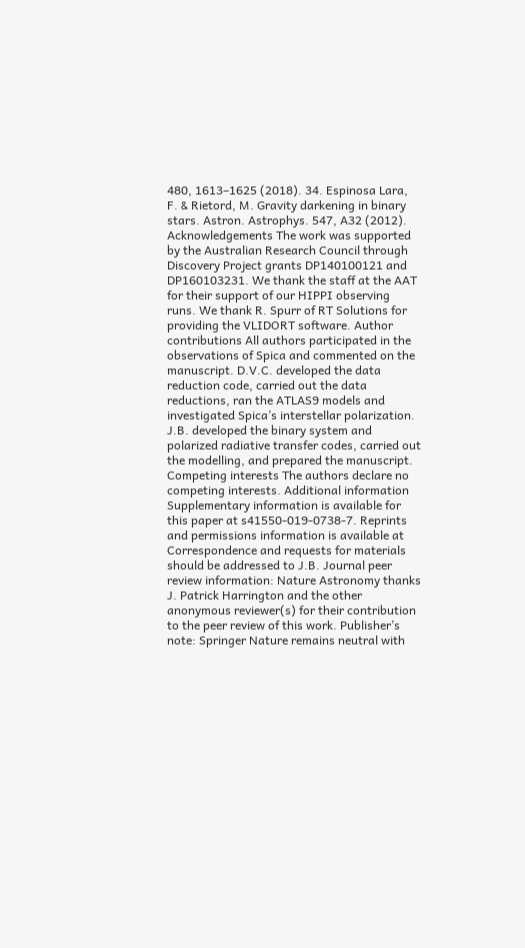480, 1613–1625 (2018). 34. Espinosa Lara, F. & Rietord, M. Gravity darkening in binary stars. Astron. Astrophys. 547, A32 (2012). Acknowledgements The work was supported by the Australian Research Council through Discovery Project grants DP140100121 and DP160103231. We thank the staff at the AAT for their support of our HIPPI observing runs. We thank R. Spurr of RT Solutions for providing the VLIDORT software. Author contributions All authors participated in the observations of Spica and commented on the manuscript. D.V.C. developed the data reduction code, carried out the data reductions, ran the ATLAS9 models and investigated Spica’s interstellar polarization. J.B. developed the binary system and polarized radiative transfer codes, carried out the modelling, and prepared the manuscript. Competing interests The authors declare no competing interests. Additional information Supplementary information is available for this paper at s41550-019-0738-7. Reprints and permissions information is available at Correspondence and requests for materials should be addressed to J.B. Journal peer review information: Nature Astronomy thanks J. Patrick Harrington and the other anonymous reviewer(s) for their contribution to the peer review of this work. Publisher’s note: Springer Nature remains neutral with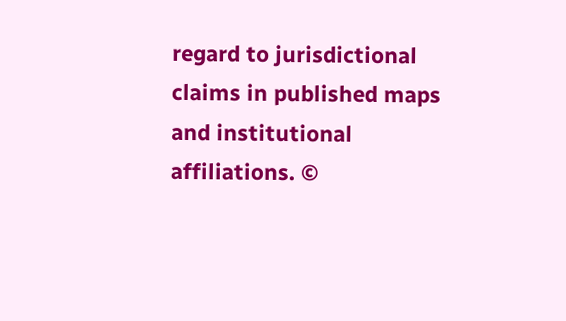regard to jurisdictional claims in published maps and institutional affiliations. ©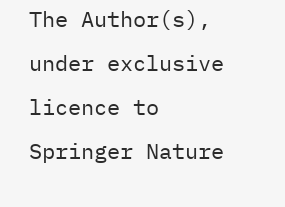The Author(s), under exclusive licence to Springer Nature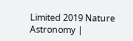Limited 2019 Nature Astronomy |